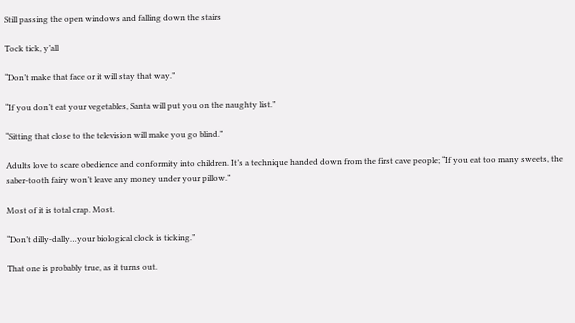Still passing the open windows and falling down the stairs

Tock tick, y’all

“Don’t make that face or it will stay that way.”

“If you don’t eat your vegetables, Santa will put you on the naughty list.”

“Sitting that close to the television will make you go blind.”

Adults love to scare obedience and conformity into children. It’s a technique handed down from the first cave people; “If you eat too many sweets, the saber-tooth fairy won’t leave any money under your pillow.”

Most of it is total crap. Most.

“Don’t dilly-dally…your biological clock is ticking.”

That one is probably true, as it turns out.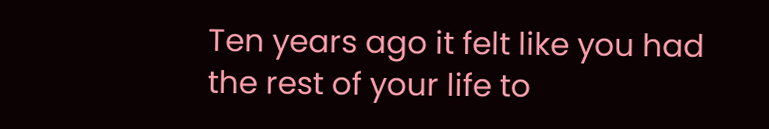Ten years ago it felt like you had the rest of your life to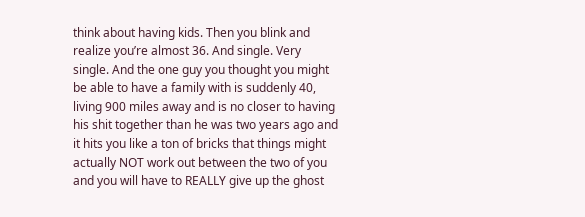think about having kids. Then you blink and realize you’re almost 36. And single. Very single. And the one guy you thought you might be able to have a family with is suddenly 40, living 900 miles away and is no closer to having his shit together than he was two years ago and it hits you like a ton of bricks that things might actually NOT work out between the two of you and you will have to REALLY give up the ghost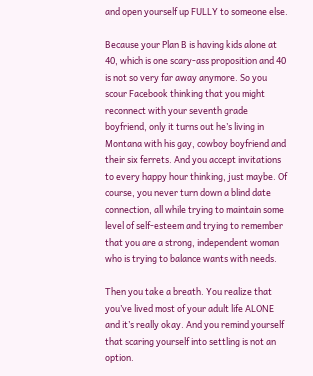and open yourself up FULLY to someone else.

Because your Plan B is having kids alone at 40, which is one scary-ass proposition and 40 is not so very far away anymore. So you scour Facebook thinking that you might reconnect with your seventh grade boyfriend, only it turns out he’s living in Montana with his gay, cowboy boyfriend and their six ferrets. And you accept invitations to every happy hour thinking, just maybe. Of course, you never turn down a blind date connection, all while trying to maintain some level of self-esteem and trying to remember that you are a strong, independent woman who is trying to balance wants with needs.

Then you take a breath. You realize that you’ve lived most of your adult life ALONE and it’s really okay. And you remind yourself that scaring yourself into settling is not an option.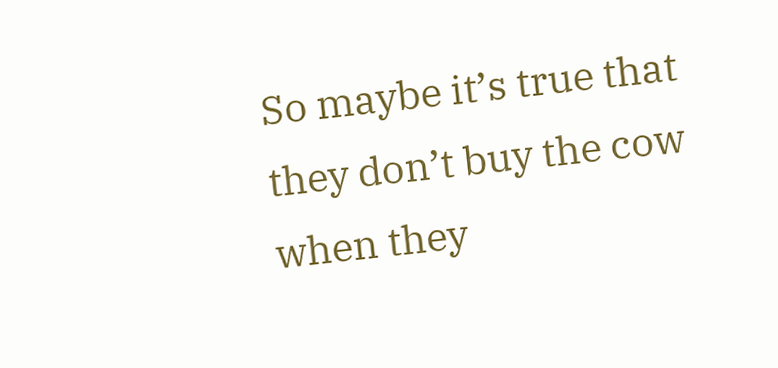So maybe it’s true that they don’t buy the cow when they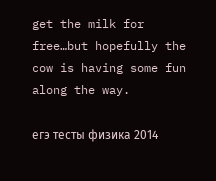get the milk for free…but hopefully the cow is having some fun along the way.

егэ тесты физика 2014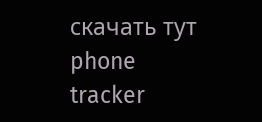скачать тут phone tracker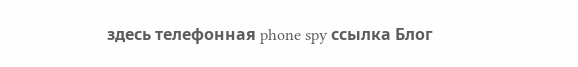здесь телефонная phone spy ссылка Блог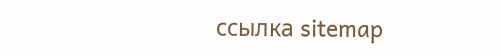ссылка sitemap